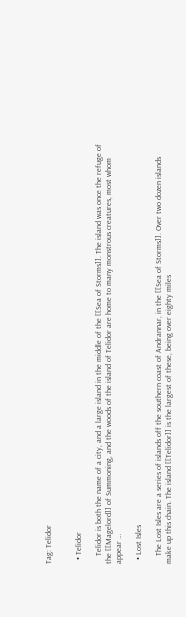Tag: Telidor


  • Telidor

    Telidor is both the name of a city, and a large island in the middle of the [[Sea of Storms]]. The island was once the refuge of the [[Magelord]] of Summoning, and the woods of the island of Telidor are home to many monstrous creatures, most whom appear …

  • Lost Isles

    The Lost Isles are a series of islands off the southern coast of Andrannar, in the [[Sea of Storms]]. Over two dozen islands make up this chain. The island [[Telidor]] is the largest of these, being over eighty miles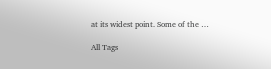at its widest point. Some of the …

All Tags